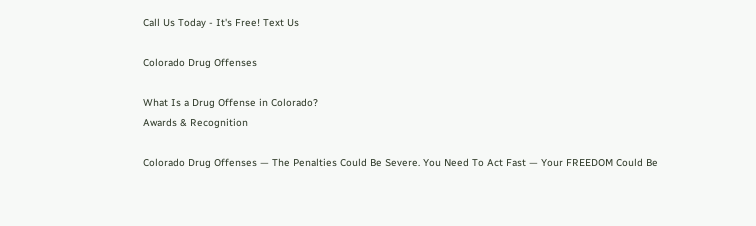Call Us Today - It's Free! Text Us

Colorado Drug Offenses

What Is a Drug Offense in Colorado?
Awards & Recognition

Colorado Drug Offenses — The Penalties Could Be Severe. You Need To Act Fast — Your FREEDOM Could Be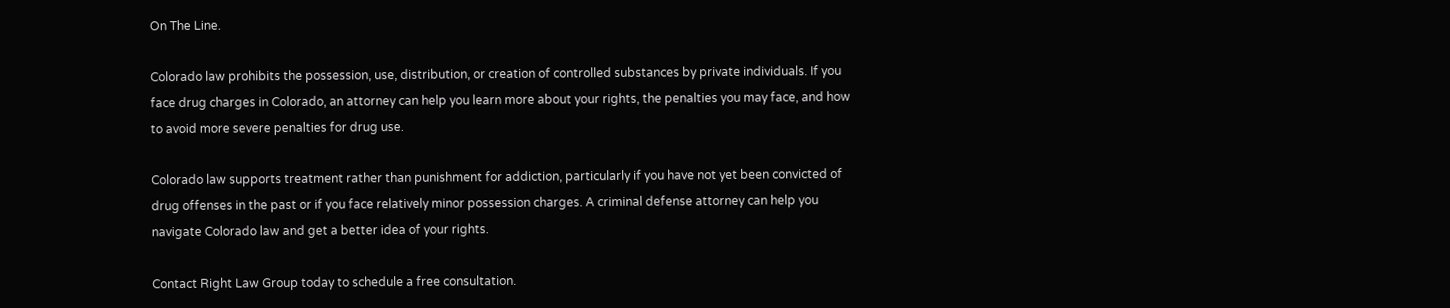On The Line.

Colorado law prohibits the possession, use, distribution, or creation of controlled substances by private individuals. If you face drug charges in Colorado, an attorney can help you learn more about your rights, the penalties you may face, and how to avoid more severe penalties for drug use.

Colorado law supports treatment rather than punishment for addiction, particularly if you have not yet been convicted of drug offenses in the past or if you face relatively minor possession charges. A criminal defense attorney can help you navigate Colorado law and get a better idea of your rights.

Contact Right Law Group today to schedule a free consultation.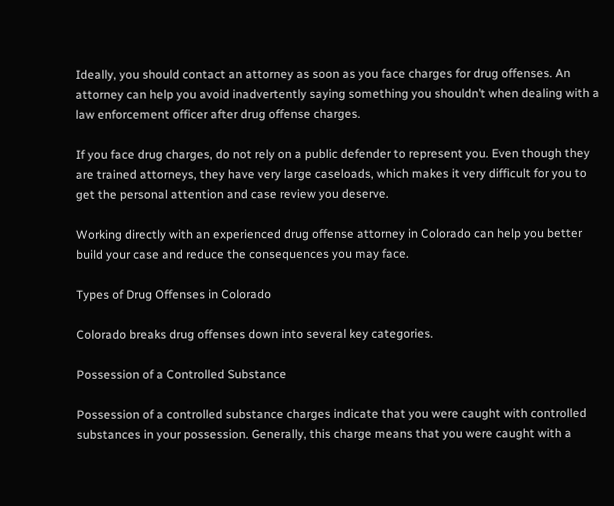Ideally, you should contact an attorney as soon as you face charges for drug offenses. An attorney can help you avoid inadvertently saying something you shouldn’t when dealing with a law enforcement officer after drug offense charges.

If you face drug charges, do not rely on a public defender to represent you. Even though they are trained attorneys, they have very large caseloads, which makes it very difficult for you to get the personal attention and case review you deserve.

Working directly with an experienced drug offense attorney in Colorado can help you better build your case and reduce the consequences you may face.

Types of Drug Offenses in Colorado

Colorado breaks drug offenses down into several key categories.

Possession of a Controlled Substance

Possession of a controlled substance charges indicate that you were caught with controlled substances in your possession. Generally, this charge means that you were caught with a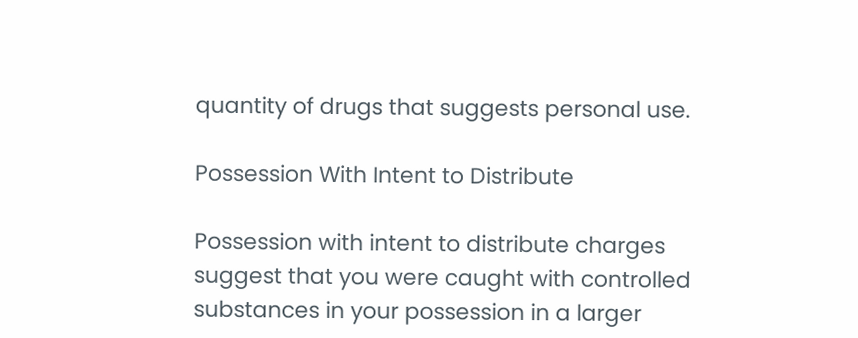quantity of drugs that suggests personal use.

Possession With Intent to Distribute

Possession with intent to distribute charges suggest that you were caught with controlled substances in your possession in a larger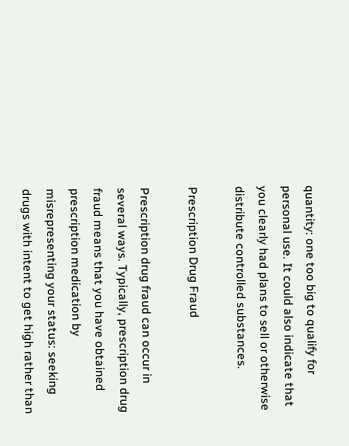quantity: one too big to qualify for personal use. It could also indicate that you clearly had plans to sell or otherwise distribute controlled substances.

Prescription Drug Fraud

Prescription drug fraud can occur in several ways. Typically, prescription drug fraud means that you have obtained prescription medication by misrepresenting your status: seeking drugs with intent to get high rather than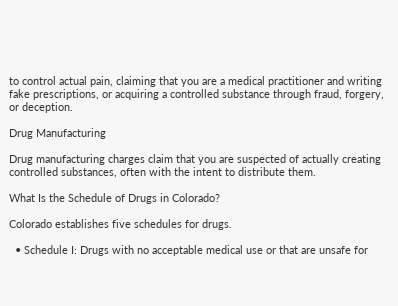to control actual pain, claiming that you are a medical practitioner and writing fake prescriptions, or acquiring a controlled substance through fraud, forgery, or deception.

Drug Manufacturing

Drug manufacturing charges claim that you are suspected of actually creating controlled substances, often with the intent to distribute them.

What Is the Schedule of Drugs in Colorado?

Colorado establishes five schedules for drugs.

  • Schedule I: Drugs with no acceptable medical use or that are unsafe for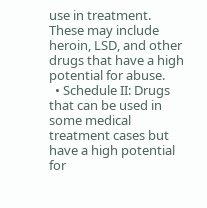use in treatment. These may include heroin, LSD, and other drugs that have a high potential for abuse.
  • Schedule II: Drugs that can be used in some medical treatment cases but have a high potential for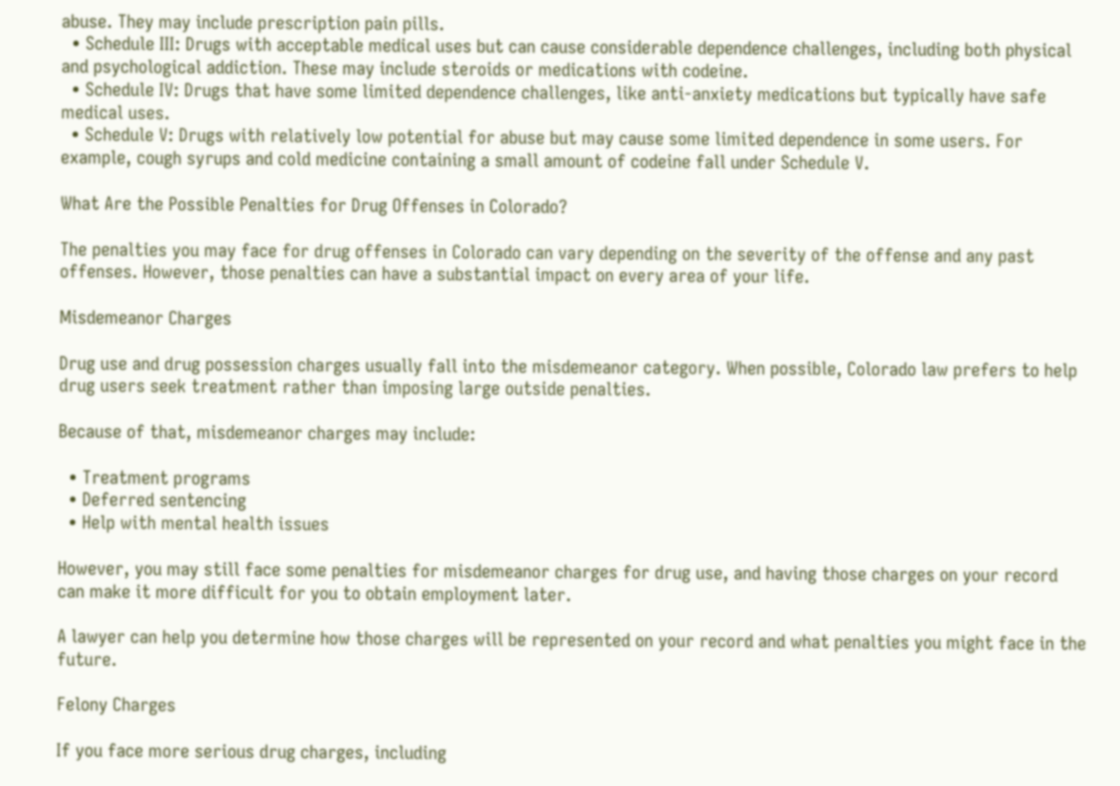abuse. They may include prescription pain pills.
  • Schedule III: Drugs with acceptable medical uses but can cause considerable dependence challenges, including both physical and psychological addiction. These may include steroids or medications with codeine.
  • Schedule IV: Drugs that have some limited dependence challenges, like anti-anxiety medications but typically have safe medical uses.
  • Schedule V: Drugs with relatively low potential for abuse but may cause some limited dependence in some users. For example, cough syrups and cold medicine containing a small amount of codeine fall under Schedule V.

What Are the Possible Penalties for Drug Offenses in Colorado?

The penalties you may face for drug offenses in Colorado can vary depending on the severity of the offense and any past offenses. However, those penalties can have a substantial impact on every area of your life.

Misdemeanor Charges

Drug use and drug possession charges usually fall into the misdemeanor category. When possible, Colorado law prefers to help drug users seek treatment rather than imposing large outside penalties.

Because of that, misdemeanor charges may include:

  • Treatment programs
  • Deferred sentencing
  • Help with mental health issues

However, you may still face some penalties for misdemeanor charges for drug use, and having those charges on your record can make it more difficult for you to obtain employment later.

A lawyer can help you determine how those charges will be represented on your record and what penalties you might face in the future.

Felony Charges

If you face more serious drug charges, including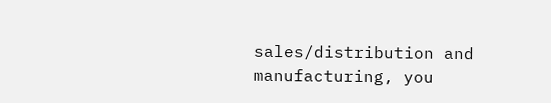sales/distribution and manufacturing, you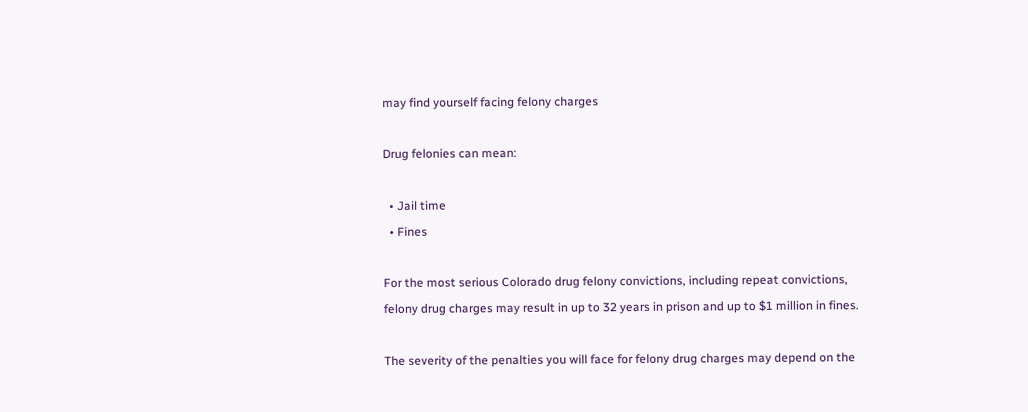may find yourself facing felony charges

Drug felonies can mean:

  • Jail time
  • Fines

For the most serious Colorado drug felony convictions, including repeat convictions, felony drug charges may result in up to 32 years in prison and up to $1 million in fines.

The severity of the penalties you will face for felony drug charges may depend on the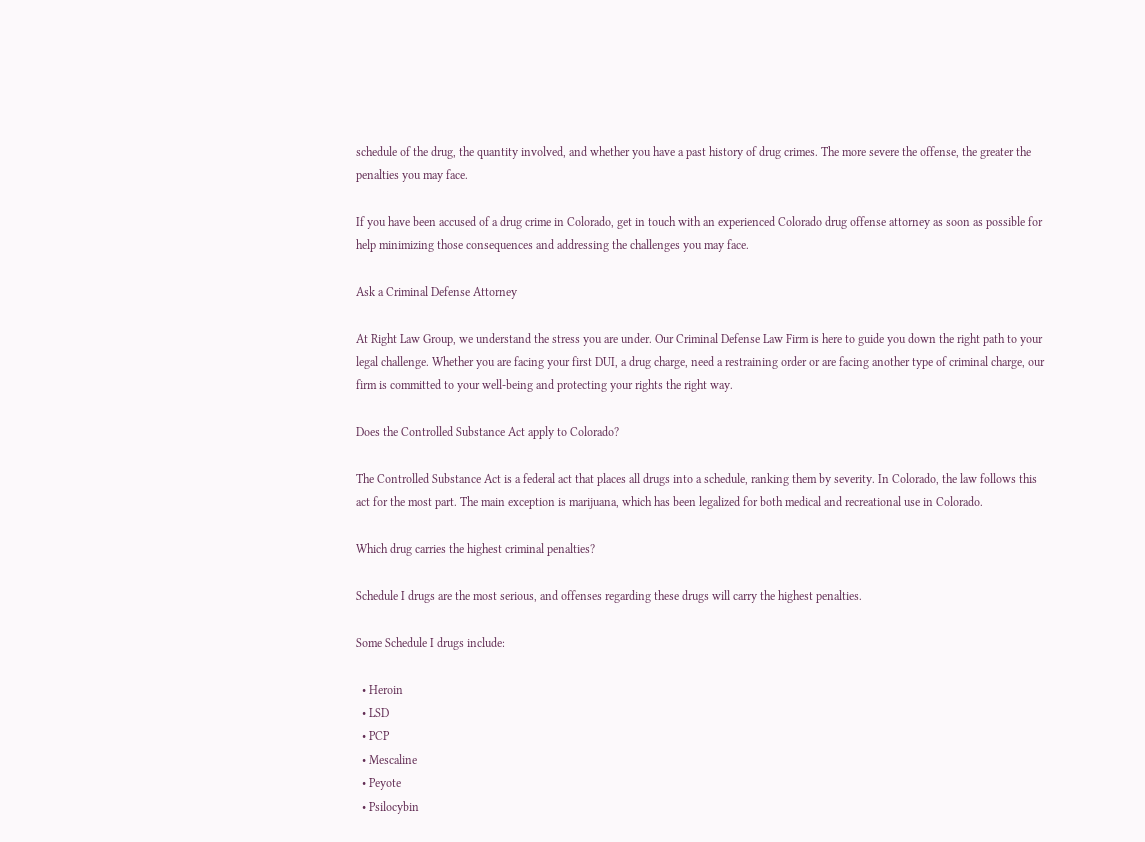schedule of the drug, the quantity involved, and whether you have a past history of drug crimes. The more severe the offense, the greater the penalties you may face.

If you have been accused of a drug crime in Colorado, get in touch with an experienced Colorado drug offense attorney as soon as possible for help minimizing those consequences and addressing the challenges you may face.

Ask a Criminal Defense Attorney

At Right Law Group, we understand the stress you are under. Our Criminal Defense Law Firm is here to guide you down the right path to your legal challenge. Whether you are facing your first DUI, a drug charge, need a restraining order or are facing another type of criminal charge, our firm is committed to your well-being and protecting your rights the right way.

Does the Controlled Substance Act apply to Colorado?

The Controlled Substance Act is a federal act that places all drugs into a schedule, ranking them by severity. In Colorado, the law follows this act for the most part. The main exception is marijuana, which has been legalized for both medical and recreational use in Colorado.

Which drug carries the highest criminal penalties?

Schedule I drugs are the most serious, and offenses regarding these drugs will carry the highest penalties.

Some Schedule I drugs include:

  • Heroin
  • LSD
  • PCP
  • Mescaline
  • Peyote
  • Psilocybin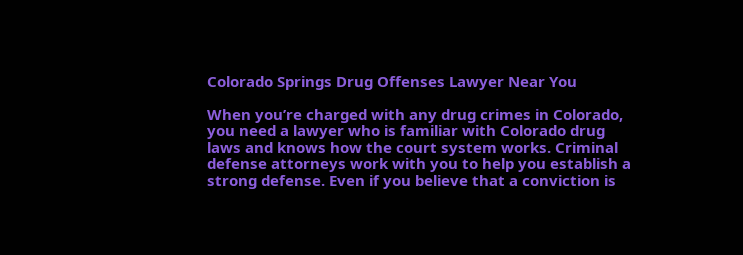Colorado Springs Drug Offenses Lawyer Near You

When you’re charged with any drug crimes in Colorado, you need a lawyer who is familiar with Colorado drug laws and knows how the court system works. Criminal defense attorneys work with you to help you establish a strong defense. Even if you believe that a conviction is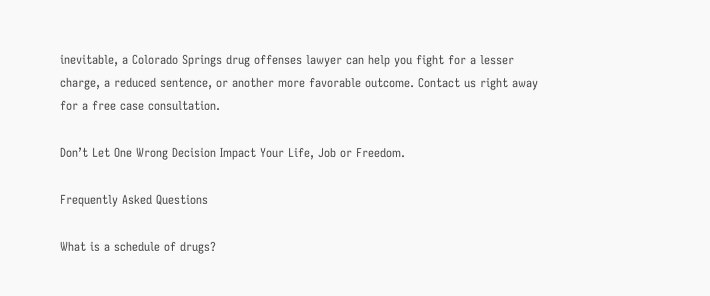inevitable, a Colorado Springs drug offenses lawyer can help you fight for a lesser charge, a reduced sentence, or another more favorable outcome. Contact us right away for a free case consultation.

Don’t Let One Wrong Decision Impact Your Life, Job or Freedom.

Frequently Asked Questions

What is a schedule of drugs?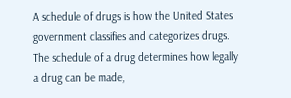A schedule of drugs is how the United States government classifies and categorizes drugs. The schedule of a drug determines how legally a drug can be made,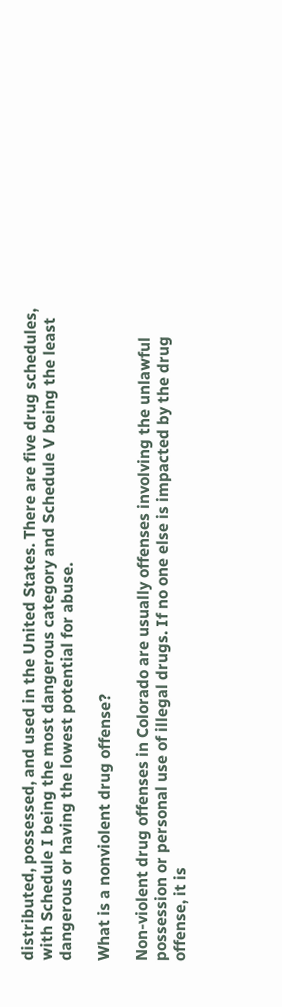distributed, possessed, and used in the United States. There are five drug schedules, with Schedule I being the most dangerous category and Schedule V being the least dangerous or having the lowest potential for abuse.

What is a nonviolent drug offense?

Non-violent drug offenses in Colorado are usually offenses involving the unlawful possession or personal use of illegal drugs. If no one else is impacted by the drug offense, it is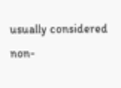usually considered non-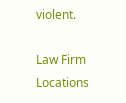violent.

Law Firm Locations